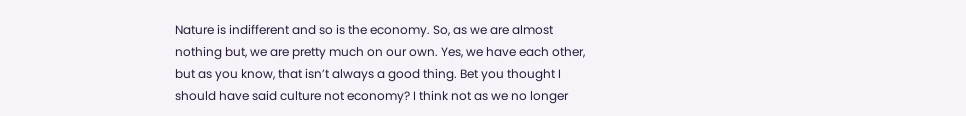Nature is indifferent and so is the economy. So, as we are almost nothing but, we are pretty much on our own. Yes, we have each other, but as you know, that isn’t always a good thing. Bet you thought I should have said culture not economy? I think not as we no longer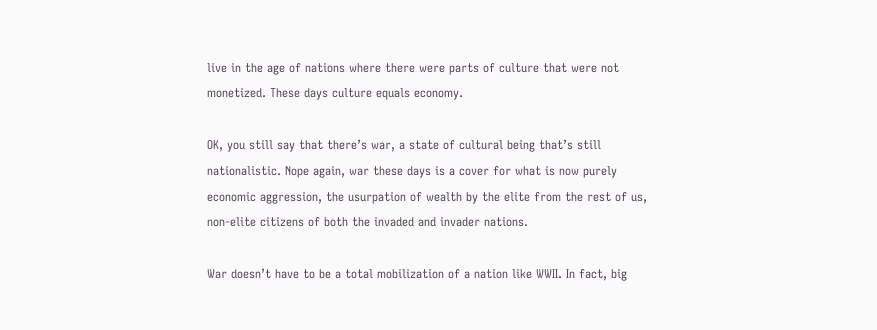live in the age of nations where there were parts of culture that were not monetized. These days culture equals economy.

OK, you still say that there’s war, a state of cultural being that’s still nationalistic. Nope again, war these days is a cover for what is now purely economic aggression, the usurpation of wealth by the elite from the rest of us, non-elite citizens of both the invaded and invader nations.

War doesn’t have to be a total mobilization of a nation like WWII. In fact, big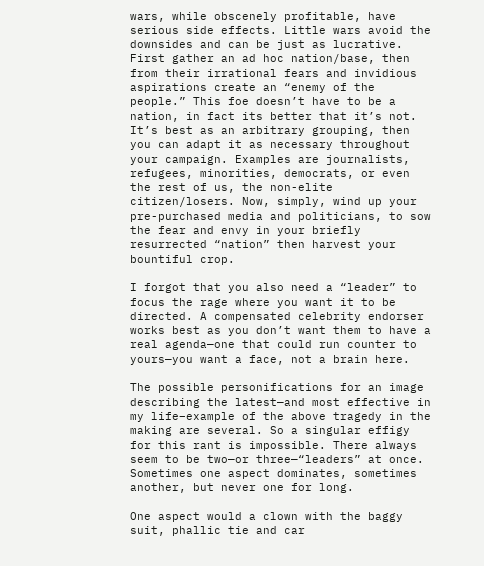wars, while obscenely profitable, have serious side effects. Little wars avoid the downsides and can be just as lucrative. First gather an ad hoc nation/base, then from their irrational fears and invidious aspirations create an “enemy of the people.” This foe doesn’t have to be a nation, in fact its better that it’s not. It’s best as an arbitrary grouping, then you can adapt it as necessary throughout your campaign. Examples are journalists, refugees, minorities, democrats, or even the rest of us, the non-elite citizen/losers. Now, simply, wind up your pre-purchased media and politicians, to sow the fear and envy in your briefly resurrected “nation” then harvest your bountiful crop.

I forgot that you also need a “leader” to focus the rage where you want it to be directed. A compensated celebrity endorser works best as you don’t want them to have a real agenda—one that could run counter to yours—you want a face, not a brain here.

The possible personifications for an image describing the latest—and most effective in my life–example of the above tragedy in the making are several. So a singular effigy for this rant is impossible. There always seem to be two—or three—“leaders” at once. Sometimes one aspect dominates, sometimes another, but never one for long.

One aspect would a clown with the baggy suit, phallic tie and car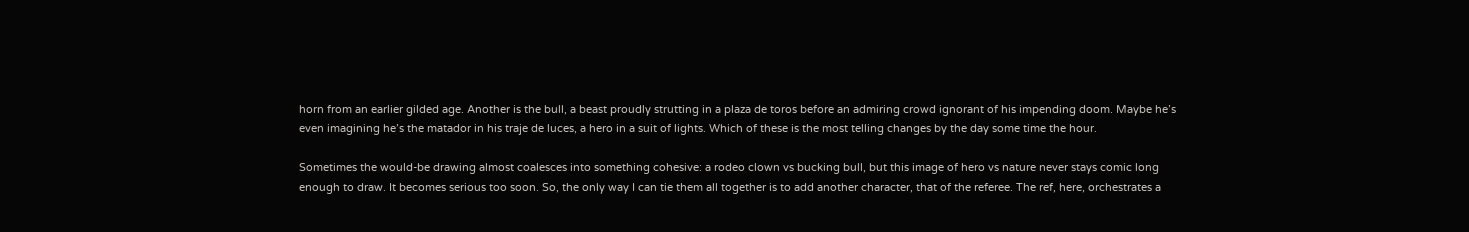horn from an earlier gilded age. Another is the bull, a beast proudly strutting in a plaza de toros before an admiring crowd ignorant of his impending doom. Maybe he’s even imagining he’s the matador in his traje de luces, a hero in a suit of lights. Which of these is the most telling changes by the day some time the hour.

Sometimes the would-be drawing almost coalesces into something cohesive: a rodeo clown vs bucking bull, but this image of hero vs nature never stays comic long enough to draw. It becomes serious too soon. So, the only way I can tie them all together is to add another character, that of the referee. The ref, here, orchestrates a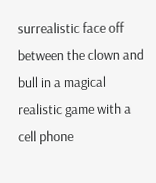surrealistic face off between the clown and bull in a magical realistic game with a cell phone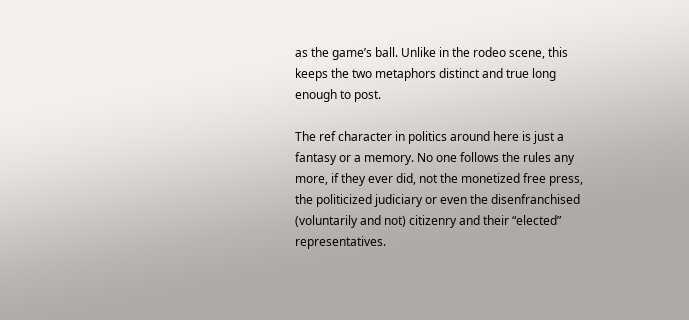as the game’s ball. Unlike in the rodeo scene, this keeps the two metaphors distinct and true long enough to post.

The ref character in politics around here is just a fantasy or a memory. No one follows the rules any more, if they ever did, not the monetized free press, the politicized judiciary or even the disenfranchised (voluntarily and not) citizenry and their “elected” representatives.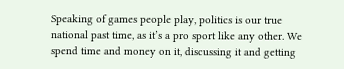Speaking of games people play, politics is our true national past time, as it’s a pro sport like any other. We spend time and money on it, discussing it and getting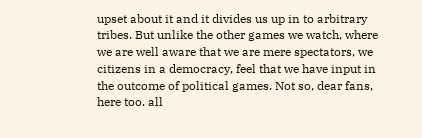upset about it and it divides us up in to arbitrary tribes. But unlike the other games we watch, where we are well aware that we are mere spectators, we citizens in a democracy, feel that we have input in the outcome of political games. Not so, dear fans, here too. all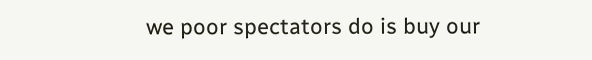we poor spectators do is buy our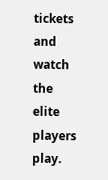tickets and watch the elite players play.